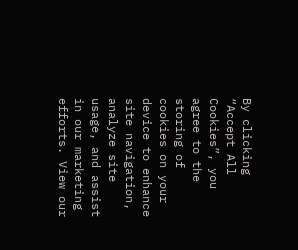By clicking “Accept All Cookies”, you agree to the storing of cookies on your device to enhance site navigation, analyze site usage, and assist in our marketing efforts. View our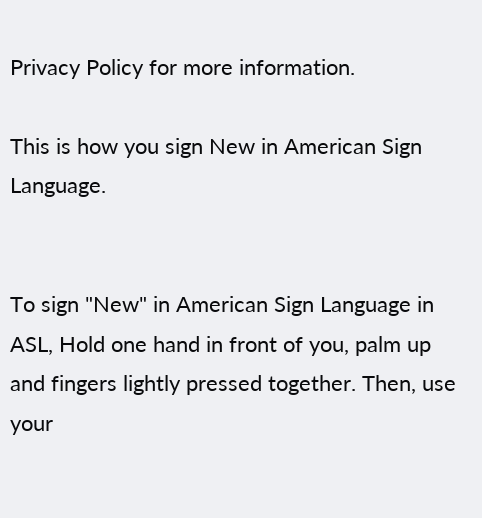Privacy Policy for more information.

This is how you sign New in American Sign Language.


To sign "New" in American Sign Language in ASL, Hold one hand in front of you, palm up and fingers lightly pressed together. Then, use your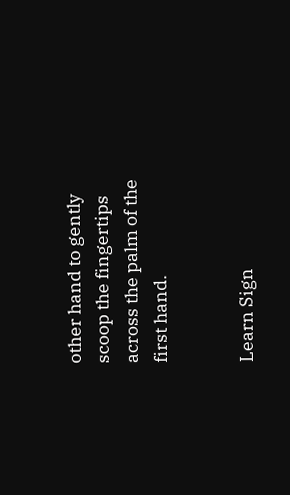other hand to gently scoop the fingertips across the palm of the first hand.


Learn Sign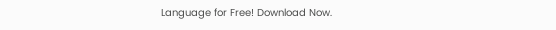Language for Free! Download Now.